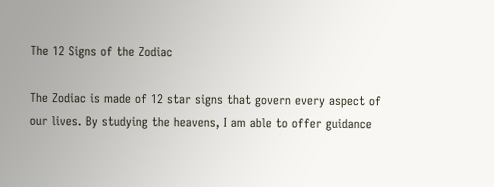The 12 Signs of the Zodiac

The Zodiac is made of 12 star signs that govern every aspect of our lives. By studying the heavens, I am able to offer guidance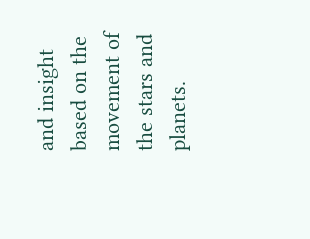and insight based on the movement of the stars and planets.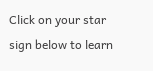Click on your star sign below to learn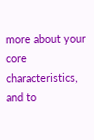more about your core characteristics, and to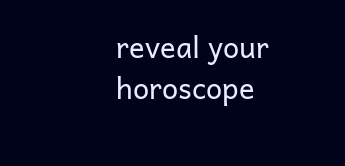reveal your horoscope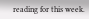reading for this week.